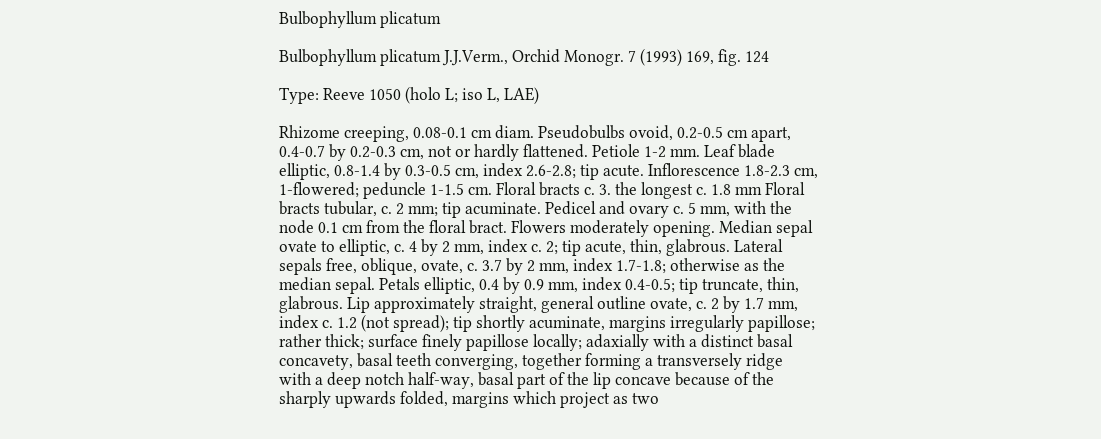Bulbophyllum plicatum

Bulbophyllum plicatum J.J.Verm., Orchid Monogr. 7 (1993) 169, fig. 124

Type: Reeve 1050 (holo L; iso L, LAE)

Rhizome creeping, 0.08-0.1 cm diam. Pseudobulbs ovoid, 0.2-0.5 cm apart, 0.4-0.7 by 0.2-0.3 cm, not or hardly flattened. Petiole 1-2 mm. Leaf blade elliptic, 0.8-1.4 by 0.3-0.5 cm, index 2.6-2.8; tip acute. Inflorescence 1.8-2.3 cm, 1-flowered; peduncle 1-1.5 cm. Floral bracts c. 3. the longest c. 1.8 mm Floral bracts tubular, c. 2 mm; tip acuminate. Pedicel and ovary c. 5 mm, with the node 0.1 cm from the floral bract. Flowers moderately opening. Median sepal ovate to elliptic, c. 4 by 2 mm, index c. 2; tip acute, thin, glabrous. Lateral sepals free, oblique, ovate, c. 3.7 by 2 mm, index 1.7-1.8; otherwise as the median sepal. Petals elliptic, 0.4 by 0.9 mm, index 0.4-0.5; tip truncate, thin, glabrous. Lip approximately straight, general outline ovate, c. 2 by 1.7 mm, index c. 1.2 (not spread); tip shortly acuminate, margins irregularly papillose; rather thick; surface finely papillose locally; adaxially with a distinct basal concavety, basal teeth converging, together forming a transversely ridge with a deep notch half-way, basal part of the lip concave because of the sharply upwards folded, margins which project as two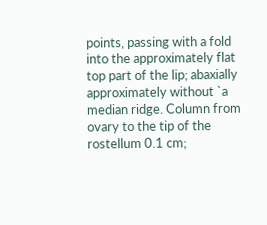points, passing with a fold into the approximately flat top part of the lip; abaxially approximately without `a median ridge. Column from ovary to the tip of the rostellum 0.1 cm;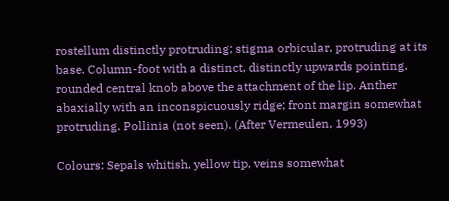rostellum distinctly protruding; stigma orbicular, protruding at its base. Column-foot with a distinct, distinctly upwards pointing, rounded central knob above the attachment of the lip. Anther abaxially with an inconspicuously ridge; front margin somewhat protruding. Pollinia (not seen). (After Vermeulen, 1993)

Colours: Sepals whitish, yellow tip, veins somewhat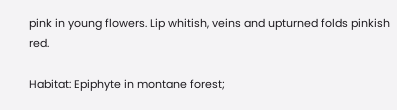pink in young flowers. Lip whitish, veins and upturned folds pinkish red.

Habitat: Epiphyte in montane forest;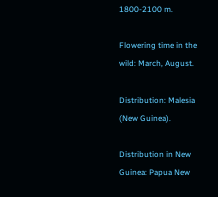1800-2100 m.

Flowering time in the wild: March, August.

Distribution: Malesia (New Guinea).

Distribution in New Guinea: Papua New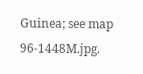Guinea; see map 96-1448M.jpg.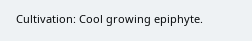Cultivation: Cool growing epiphyte.